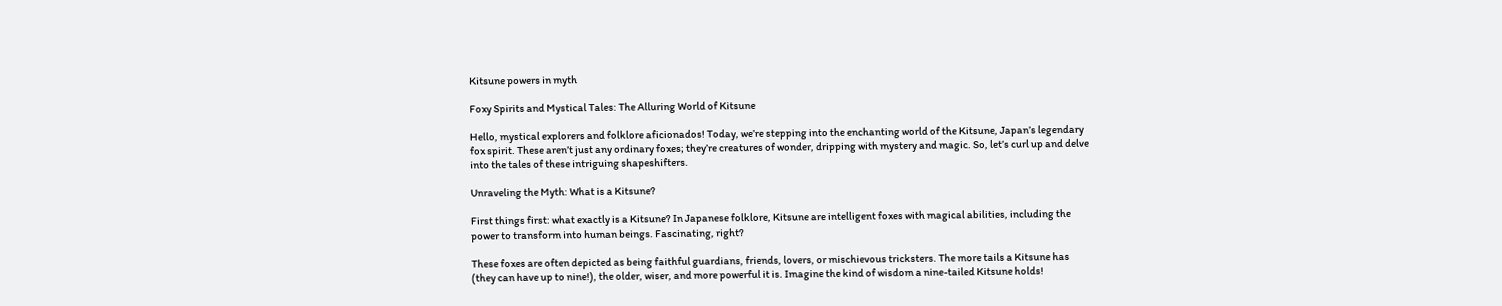Kitsune powers in myth

Foxy Spirits and Mystical Tales: The Alluring World of Kitsune

Hello, mystical explorers and folklore aficionados! Today, we’re stepping into the enchanting world of the Kitsune, Japan’s legendary fox spirit. These aren’t just any ordinary foxes; they’re creatures of wonder, dripping with mystery and magic. So, let’s curl up and delve into the tales of these intriguing shapeshifters.

Unraveling the Myth: What is a Kitsune?

First things first: what exactly is a Kitsune? In Japanese folklore, Kitsune are intelligent foxes with magical abilities, including the power to transform into human beings. Fascinating, right?

These foxes are often depicted as being faithful guardians, friends, lovers, or mischievous tricksters. The more tails a Kitsune has (they can have up to nine!), the older, wiser, and more powerful it is. Imagine the kind of wisdom a nine-tailed Kitsune holds!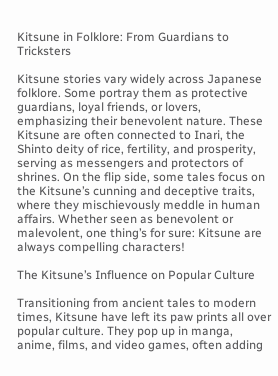Kitsune in Folklore: From Guardians to Tricksters

Kitsune stories vary widely across Japanese folklore. Some portray them as protective guardians, loyal friends, or lovers, emphasizing their benevolent nature. These Kitsune are often connected to Inari, the Shinto deity of rice, fertility, and prosperity, serving as messengers and protectors of shrines. On the flip side, some tales focus on the Kitsune’s cunning and deceptive traits, where they mischievously meddle in human affairs. Whether seen as benevolent or malevolent, one thing’s for sure: Kitsune are always compelling characters!

The Kitsune’s Influence on Popular Culture

Transitioning from ancient tales to modern times, Kitsune have left its paw prints all over popular culture. They pop up in manga, anime, films, and video games, often adding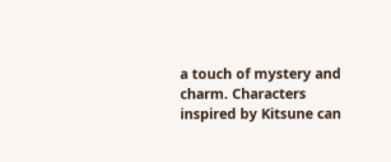a touch of mystery and charm. Characters inspired by Kitsune can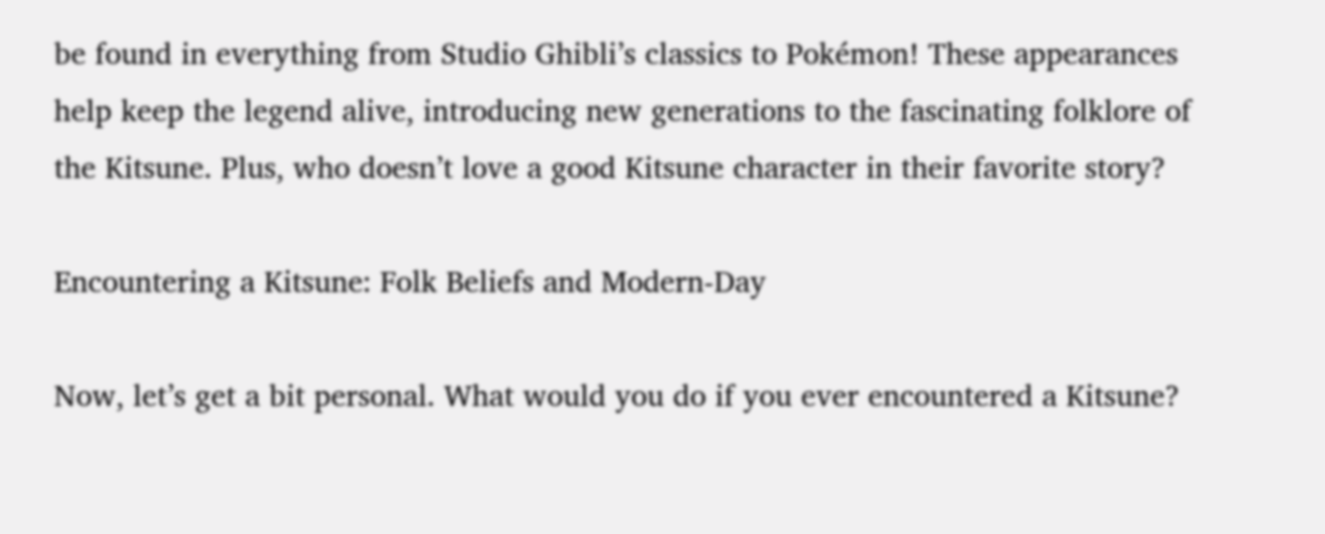be found in everything from Studio Ghibli’s classics to Pokémon! These appearances help keep the legend alive, introducing new generations to the fascinating folklore of the Kitsune. Plus, who doesn’t love a good Kitsune character in their favorite story?

Encountering a Kitsune: Folk Beliefs and Modern-Day

Now, let’s get a bit personal. What would you do if you ever encountered a Kitsune?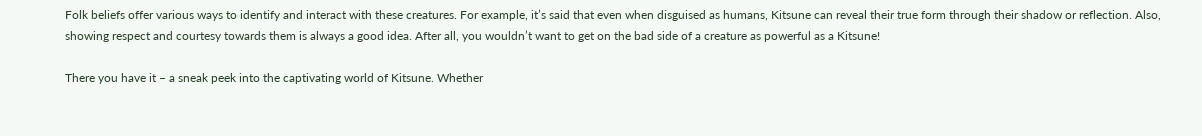Folk beliefs offer various ways to identify and interact with these creatures. For example, it’s said that even when disguised as humans, Kitsune can reveal their true form through their shadow or reflection. Also, showing respect and courtesy towards them is always a good idea. After all, you wouldn’t want to get on the bad side of a creature as powerful as a Kitsune!

There you have it – a sneak peek into the captivating world of Kitsune. Whether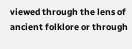viewed through the lens of ancient folklore or through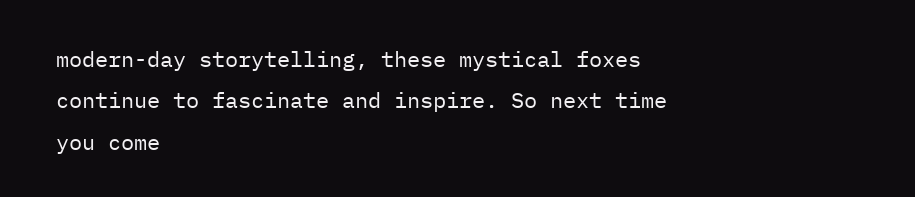modern-day storytelling, these mystical foxes continue to fascinate and inspire. So next time you come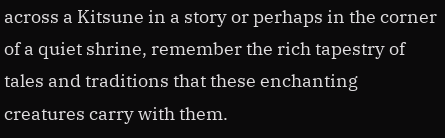across a Kitsune in a story or perhaps in the corner of a quiet shrine, remember the rich tapestry of tales and traditions that these enchanting creatures carry with them.